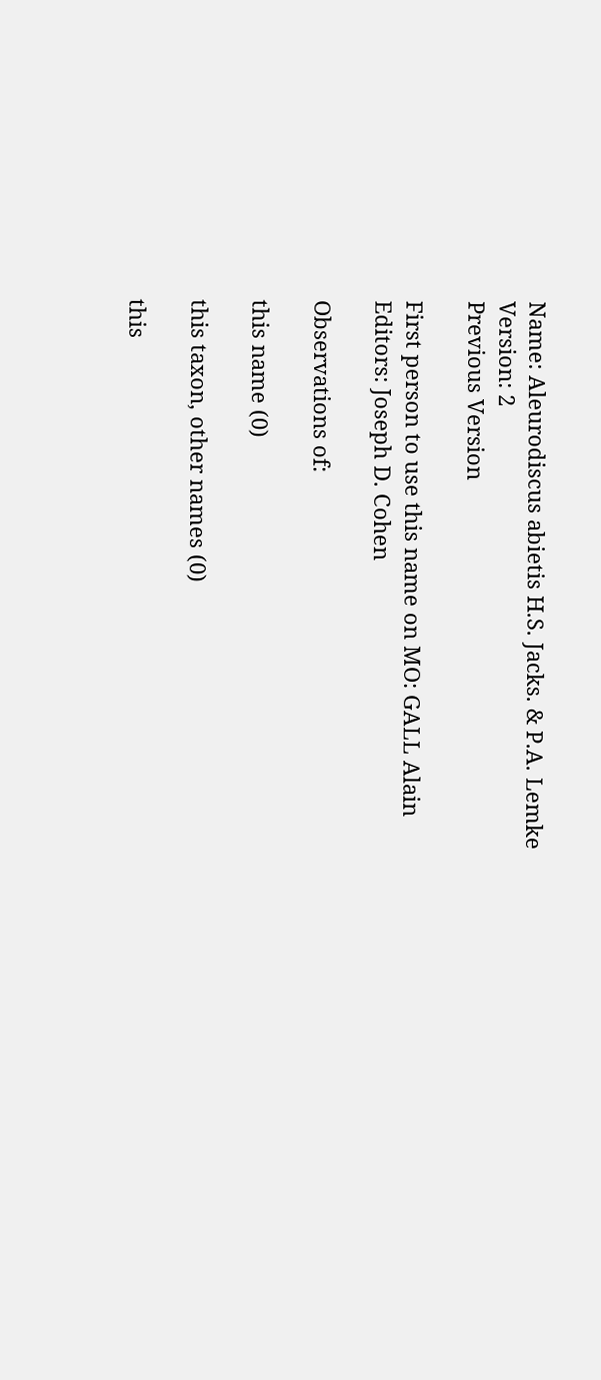Name: Aleurodiscus abietis H.S. Jacks. & P.A. Lemke
Version: 2
Previous Version

First person to use this name on MO: GALL Alain
Editors: Joseph D. Cohen

Observations of:

this name (0)

this taxon, other names (0)

this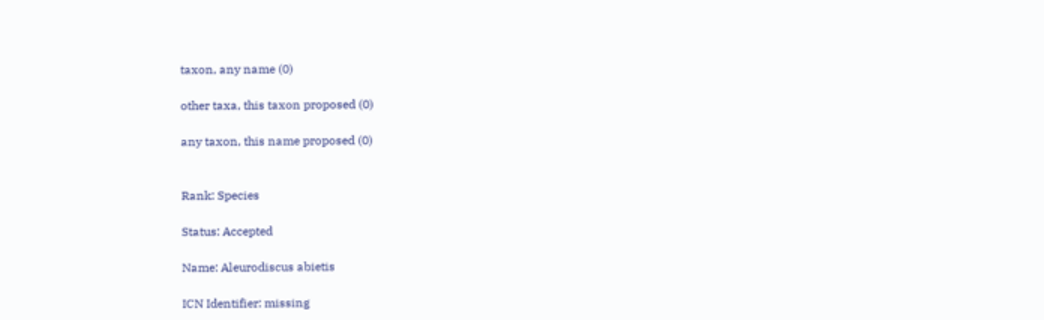taxon, any name (0)

other taxa, this taxon proposed (0)

any taxon, this name proposed (0)


Rank: Species

Status: Accepted

Name: Aleurodiscus abietis

ICN Identifier: missing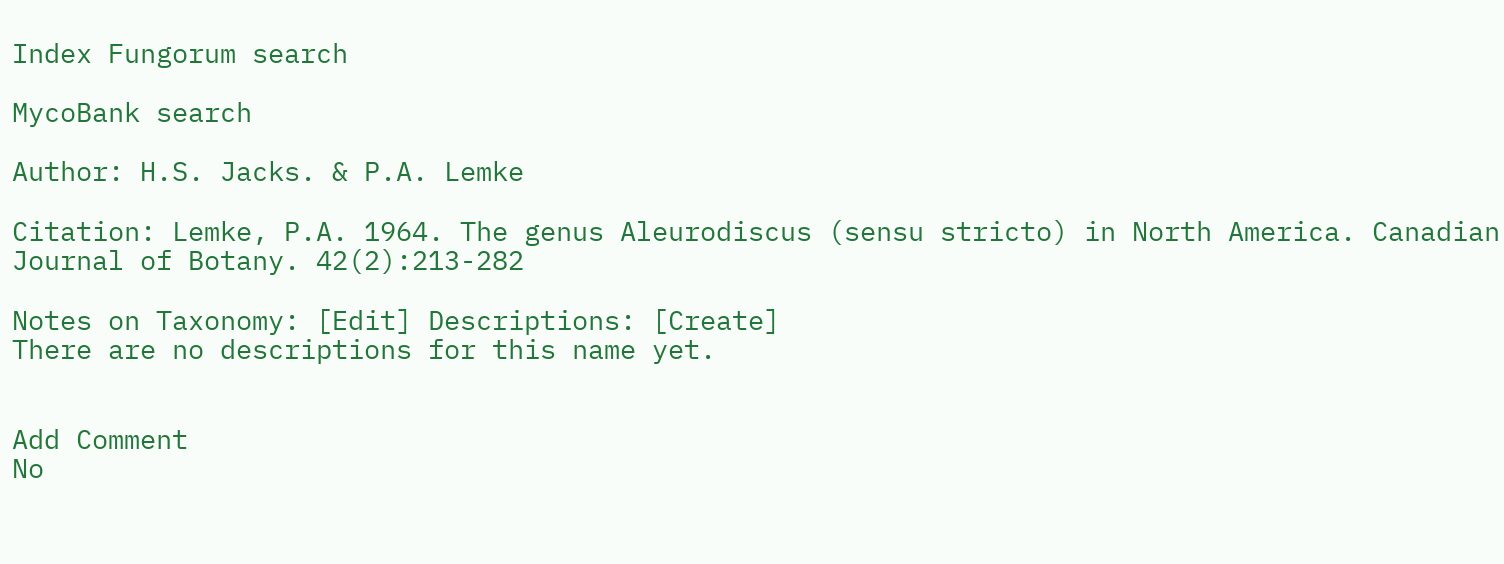Index Fungorum search

MycoBank search

Author: H.S. Jacks. & P.A. Lemke

Citation: Lemke, P.A. 1964. The genus Aleurodiscus (sensu stricto) in North America. Canadian Journal of Botany. 42(2):213-282

Notes on Taxonomy: [Edit] Descriptions: [Create]
There are no descriptions for this name yet.


Add Comment
No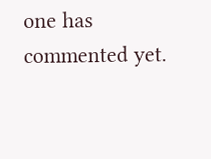one has commented yet.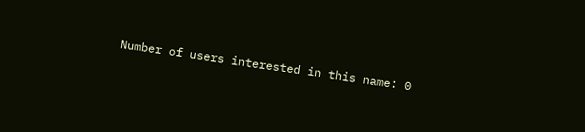Number of users interested in this name: 0